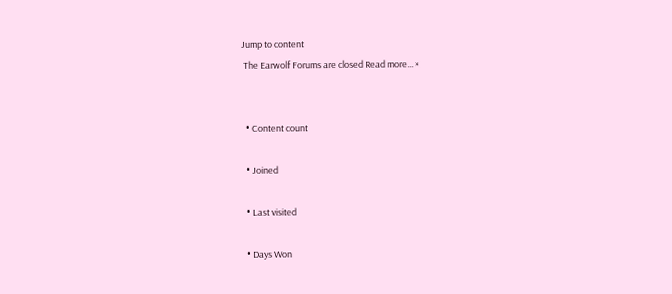Jump to content
 The Earwolf Forums are closed Read more... ×


  • Content count

  • Joined

  • Last visited

  • Days Won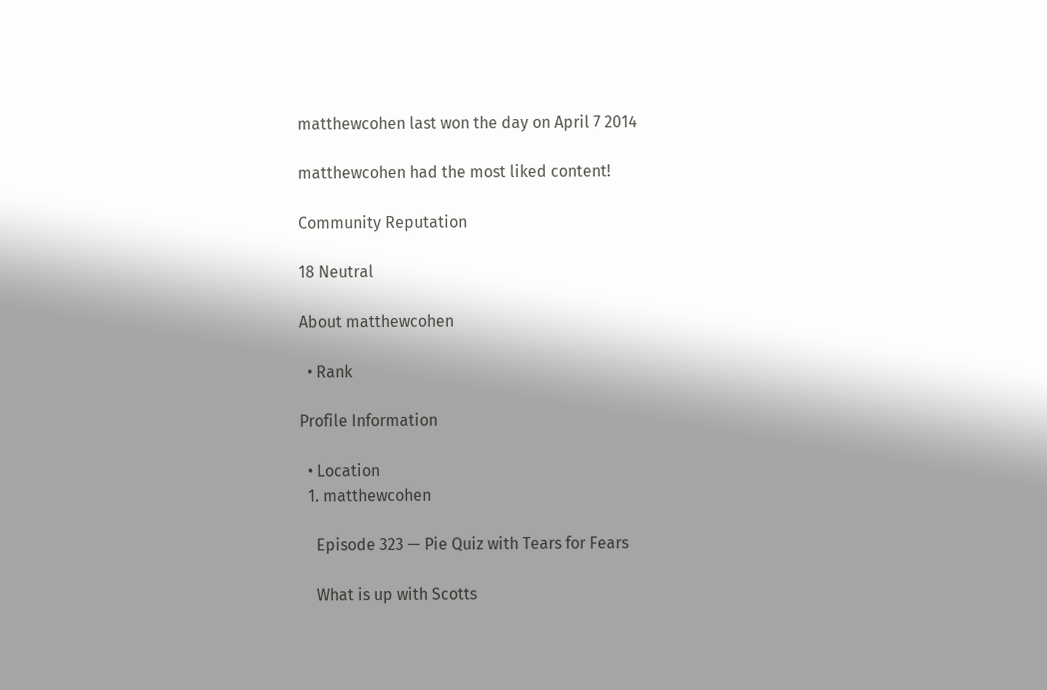matthewcohen last won the day on April 7 2014

matthewcohen had the most liked content!

Community Reputation

18 Neutral

About matthewcohen

  • Rank

Profile Information

  • Location
  1. matthewcohen

    Episode 323 — Pie Quiz with Tears for Fears

    What is up with Scotts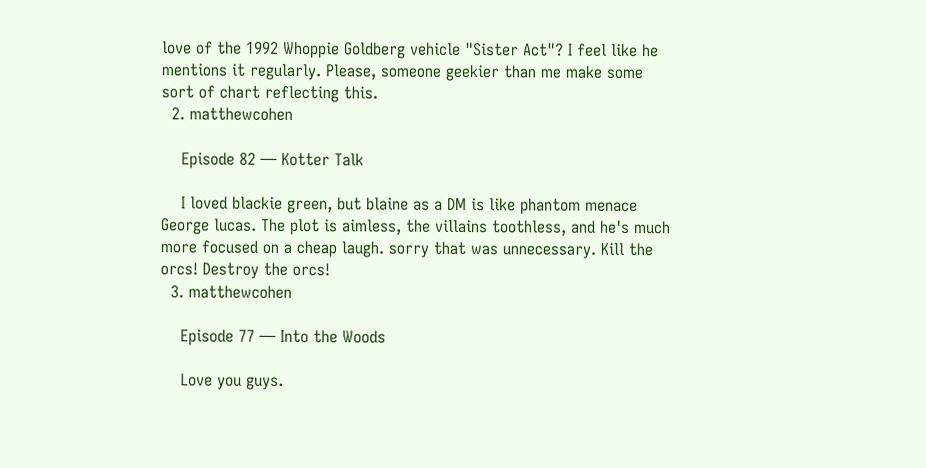love of the 1992 Whoppie Goldberg vehicle "Sister Act"? I feel like he mentions it regularly. Please, someone geekier than me make some sort of chart reflecting this.
  2. matthewcohen

    Episode 82 — Kotter Talk

    I loved blackie green, but blaine as a DM is like phantom menace George lucas. The plot is aimless, the villains toothless, and he's much more focused on a cheap laugh. sorry that was unnecessary. Kill the orcs! Destroy the orcs!
  3. matthewcohen

    Episode 77 — Into the Woods

    Love you guys.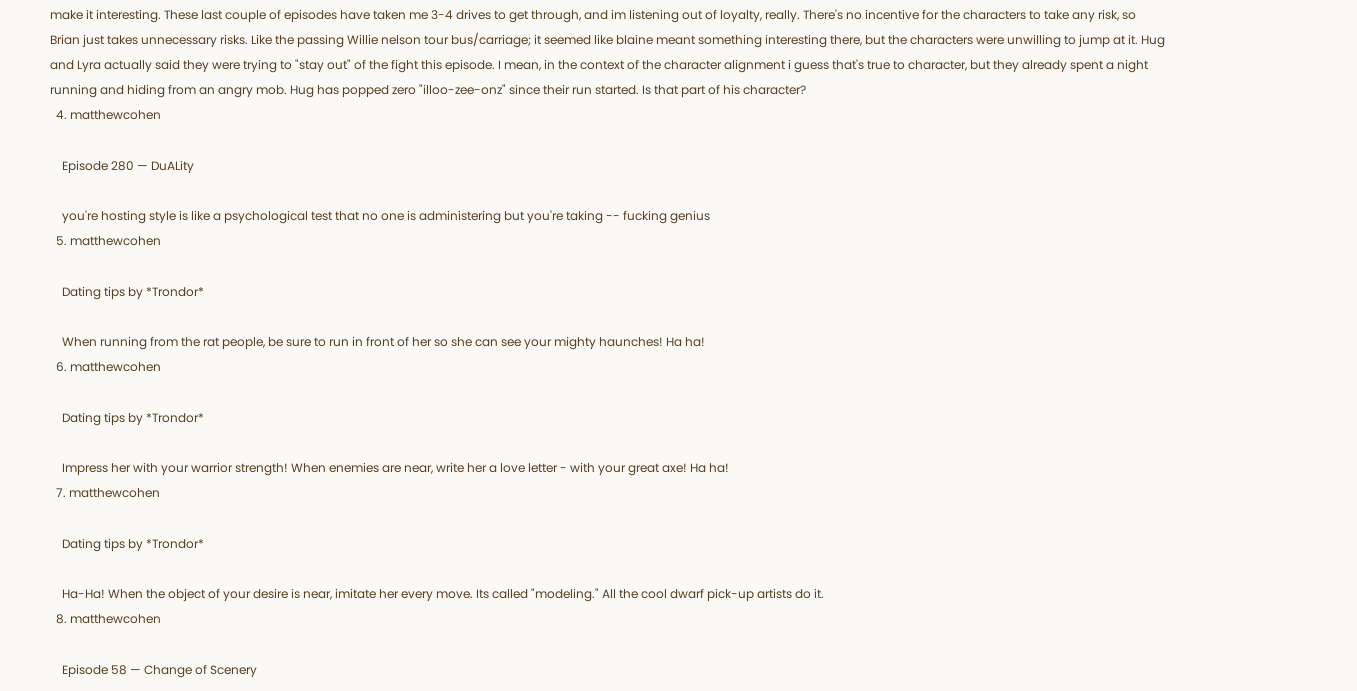make it interesting. These last couple of episodes have taken me 3-4 drives to get through, and im listening out of loyalty, really. There's no incentive for the characters to take any risk, so Brian just takes unnecessary risks. Like the passing Willie nelson tour bus/carriage; it seemed like blaine meant something interesting there, but the characters were unwilling to jump at it. Hug and Lyra actually said they were trying to "stay out" of the fight this episode. I mean, in the context of the character alignment i guess that's true to character, but they already spent a night running and hiding from an angry mob. Hug has popped zero "illoo-zee-onz" since their run started. Is that part of his character?
  4. matthewcohen

    Episode 280 — DuALity

    you're hosting style is like a psychological test that no one is administering but you're taking -- fucking genius
  5. matthewcohen

    Dating tips by *Trondor*

    When running from the rat people, be sure to run in front of her so she can see your mighty haunches! Ha ha!
  6. matthewcohen

    Dating tips by *Trondor*

    Impress her with your warrior strength! When enemies are near, write her a love letter - with your great axe! Ha ha!
  7. matthewcohen

    Dating tips by *Trondor*

    Ha-Ha! When the object of your desire is near, imitate her every move. Its called "modeling." All the cool dwarf pick-up artists do it.
  8. matthewcohen

    Episode 58 — Change of Scenery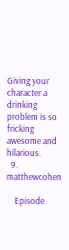Giving your character a drinking problem is so fricking awesome and hilarious.
  9. matthewcohen

    Episode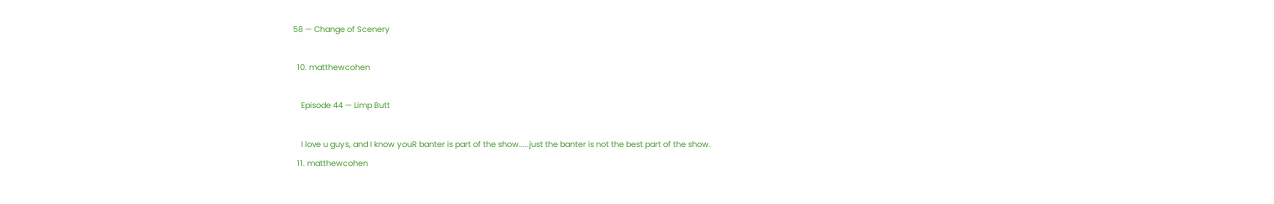58 — Change of Scenery

  10. matthewcohen

    Episode 44 — Limp Butt

    I love u guys, and I know youR banter is part of the show.....just the banter is not the best part of the show.
  11. matthewcohen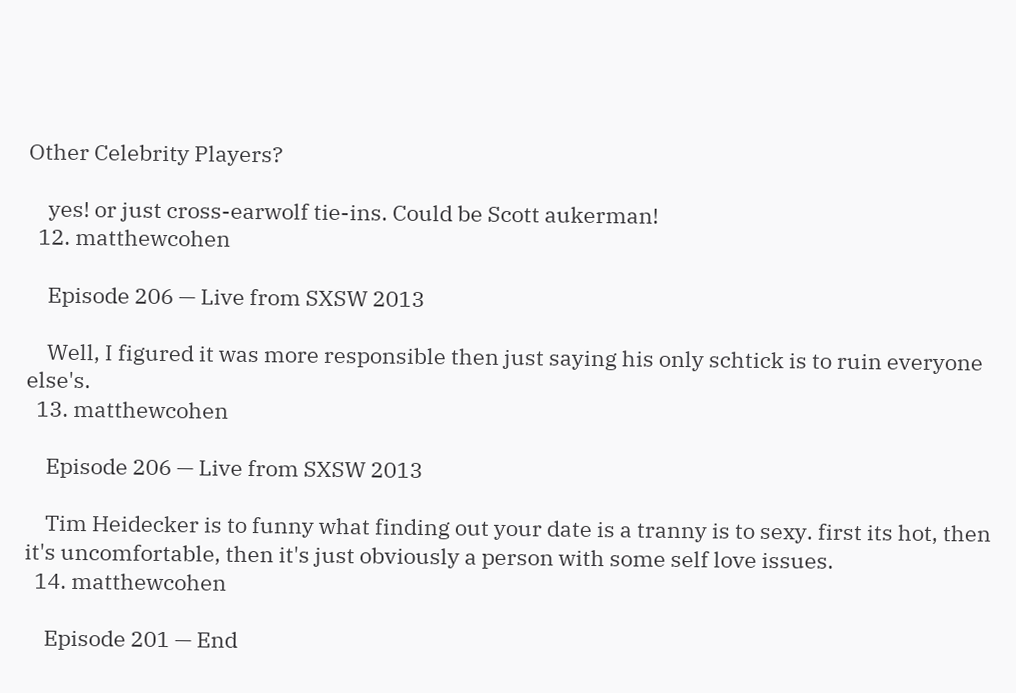Other Celebrity Players?

    yes! or just cross-earwolf tie-ins. Could be Scott aukerman!
  12. matthewcohen

    Episode 206 — Live from SXSW 2013

    Well, I figured it was more responsible then just saying his only schtick is to ruin everyone else's.
  13. matthewcohen

    Episode 206 — Live from SXSW 2013

    Tim Heidecker is to funny what finding out your date is a tranny is to sexy. first its hot, then it's uncomfortable, then it's just obviously a person with some self love issues.
  14. matthewcohen

    Episode 201 — End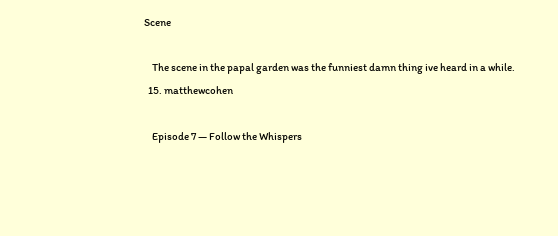Scene

    The scene in the papal garden was the funniest damn thing ive heard in a while.
  15. matthewcohen

    Episode 7 — Follow the Whispers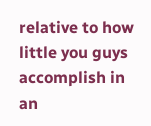relative to how little you guys accomplish in an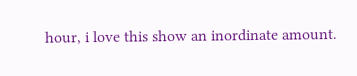hour, i love this show an inordinate amount.